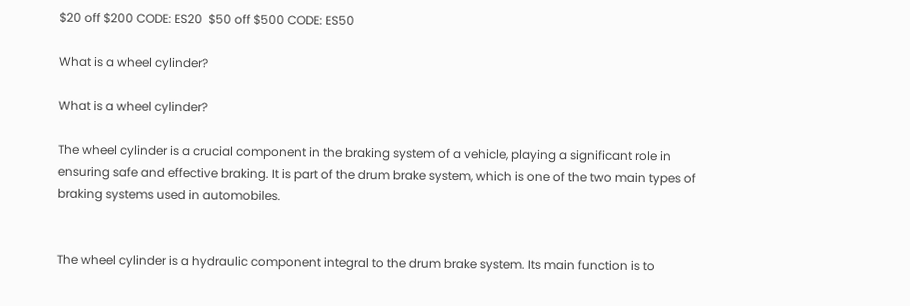$20 off $200 CODE: ES20  $50 off $500 CODE: ES50

What is a wheel cylinder?

What is a wheel cylinder?

The wheel cylinder is a crucial component in the braking system of a vehicle, playing a significant role in ensuring safe and effective braking. It is part of the drum brake system, which is one of the two main types of braking systems used in automobiles.


The wheel cylinder is a hydraulic component integral to the drum brake system. Its main function is to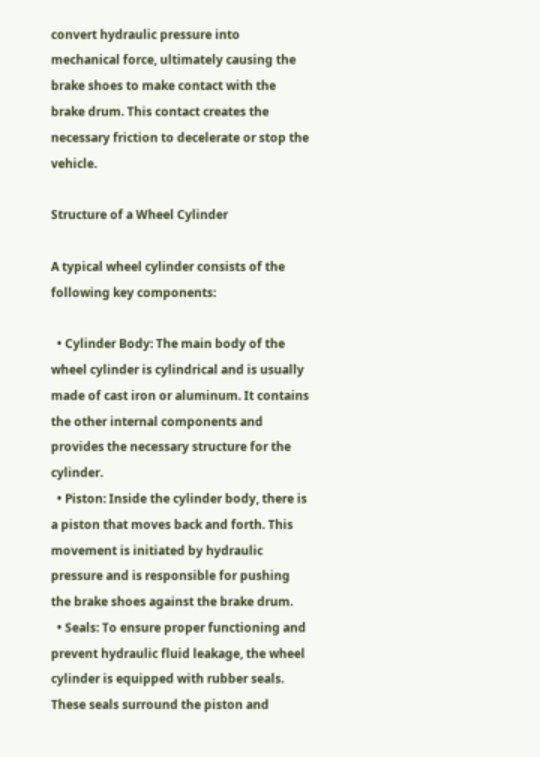convert hydraulic pressure into mechanical force, ultimately causing the brake shoes to make contact with the brake drum. This contact creates the necessary friction to decelerate or stop the vehicle.

Structure of a Wheel Cylinder

A typical wheel cylinder consists of the following key components:

  • Cylinder Body: The main body of the wheel cylinder is cylindrical and is usually made of cast iron or aluminum. It contains the other internal components and provides the necessary structure for the cylinder.
  • Piston: Inside the cylinder body, there is a piston that moves back and forth. This movement is initiated by hydraulic pressure and is responsible for pushing the brake shoes against the brake drum.
  • Seals: To ensure proper functioning and prevent hydraulic fluid leakage, the wheel cylinder is equipped with rubber seals. These seals surround the piston and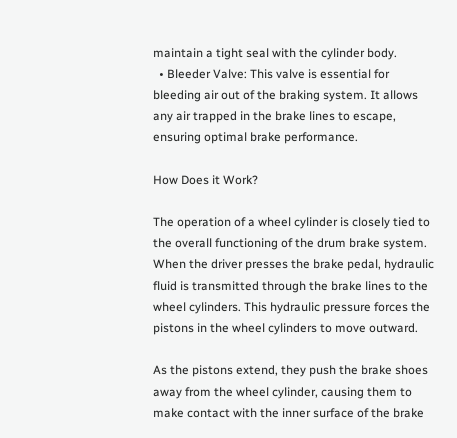maintain a tight seal with the cylinder body.
  • Bleeder Valve: This valve is essential for bleeding air out of the braking system. It allows any air trapped in the brake lines to escape, ensuring optimal brake performance.

How Does it Work?

The operation of a wheel cylinder is closely tied to the overall functioning of the drum brake system. When the driver presses the brake pedal, hydraulic fluid is transmitted through the brake lines to the wheel cylinders. This hydraulic pressure forces the pistons in the wheel cylinders to move outward.

As the pistons extend, they push the brake shoes away from the wheel cylinder, causing them to make contact with the inner surface of the brake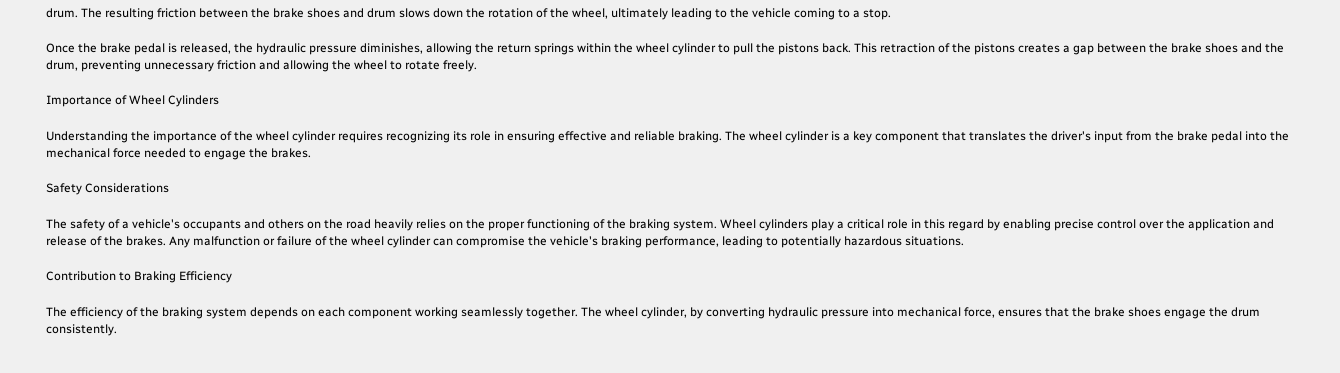drum. The resulting friction between the brake shoes and drum slows down the rotation of the wheel, ultimately leading to the vehicle coming to a stop.

Once the brake pedal is released, the hydraulic pressure diminishes, allowing the return springs within the wheel cylinder to pull the pistons back. This retraction of the pistons creates a gap between the brake shoes and the drum, preventing unnecessary friction and allowing the wheel to rotate freely.

Importance of Wheel Cylinders

Understanding the importance of the wheel cylinder requires recognizing its role in ensuring effective and reliable braking. The wheel cylinder is a key component that translates the driver's input from the brake pedal into the mechanical force needed to engage the brakes.

Safety Considerations

The safety of a vehicle's occupants and others on the road heavily relies on the proper functioning of the braking system. Wheel cylinders play a critical role in this regard by enabling precise control over the application and release of the brakes. Any malfunction or failure of the wheel cylinder can compromise the vehicle's braking performance, leading to potentially hazardous situations.

Contribution to Braking Efficiency

The efficiency of the braking system depends on each component working seamlessly together. The wheel cylinder, by converting hydraulic pressure into mechanical force, ensures that the brake shoes engage the drum consistently.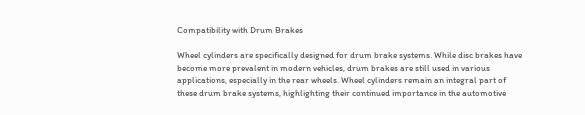Compatibility with Drum Brakes

Wheel cylinders are specifically designed for drum brake systems. While disc brakes have become more prevalent in modern vehicles, drum brakes are still used in various applications, especially in the rear wheels. Wheel cylinders remain an integral part of these drum brake systems, highlighting their continued importance in the automotive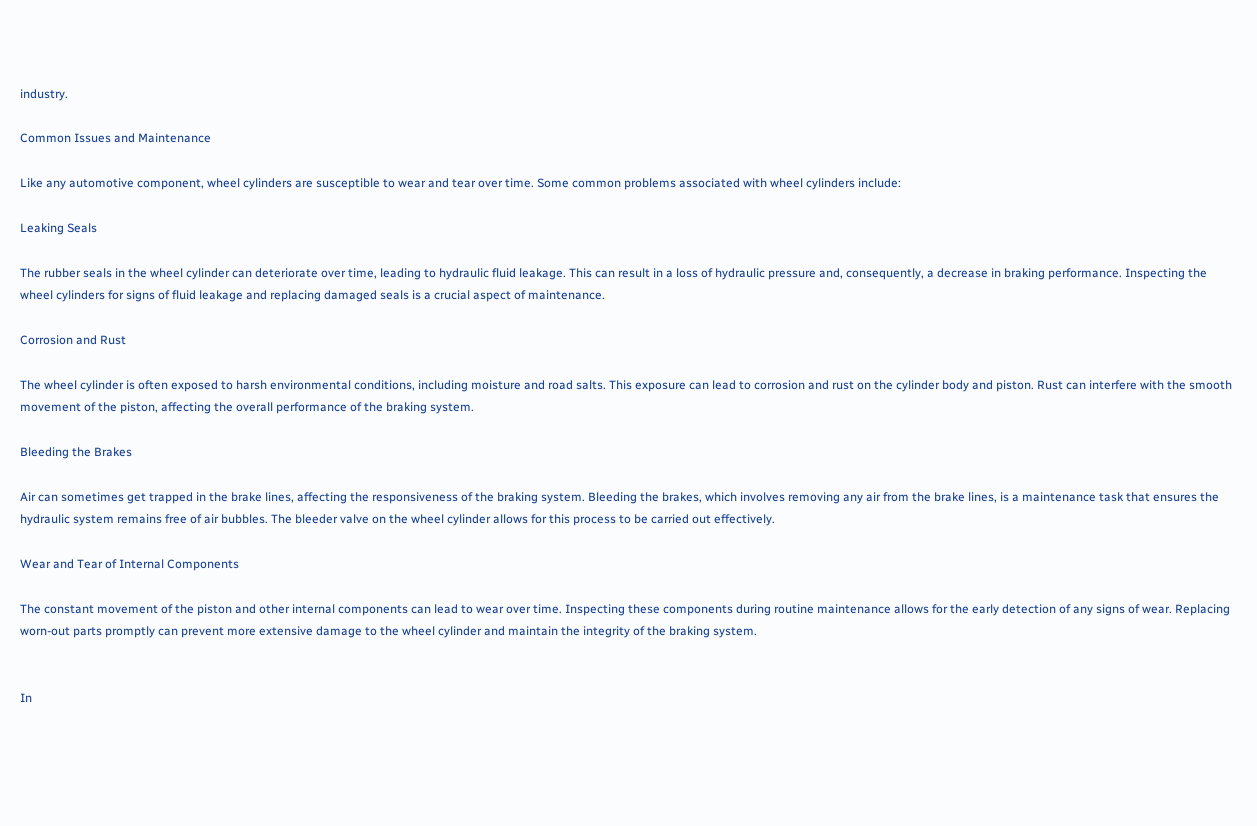industry.

Common Issues and Maintenance

Like any automotive component, wheel cylinders are susceptible to wear and tear over time. Some common problems associated with wheel cylinders include:

Leaking Seals

The rubber seals in the wheel cylinder can deteriorate over time, leading to hydraulic fluid leakage. This can result in a loss of hydraulic pressure and, consequently, a decrease in braking performance. Inspecting the wheel cylinders for signs of fluid leakage and replacing damaged seals is a crucial aspect of maintenance.

Corrosion and Rust

The wheel cylinder is often exposed to harsh environmental conditions, including moisture and road salts. This exposure can lead to corrosion and rust on the cylinder body and piston. Rust can interfere with the smooth movement of the piston, affecting the overall performance of the braking system.

Bleeding the Brakes

Air can sometimes get trapped in the brake lines, affecting the responsiveness of the braking system. Bleeding the brakes, which involves removing any air from the brake lines, is a maintenance task that ensures the hydraulic system remains free of air bubbles. The bleeder valve on the wheel cylinder allows for this process to be carried out effectively.

Wear and Tear of Internal Components

The constant movement of the piston and other internal components can lead to wear over time. Inspecting these components during routine maintenance allows for the early detection of any signs of wear. Replacing worn-out parts promptly can prevent more extensive damage to the wheel cylinder and maintain the integrity of the braking system.


In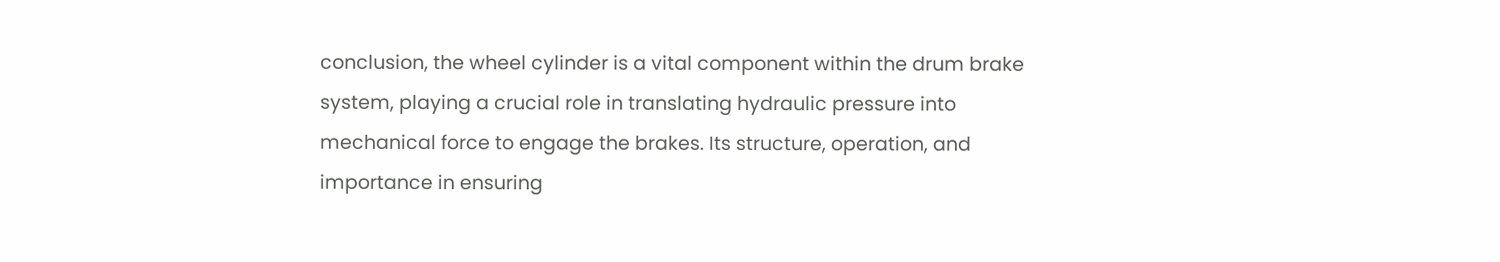conclusion, the wheel cylinder is a vital component within the drum brake system, playing a crucial role in translating hydraulic pressure into mechanical force to engage the brakes. Its structure, operation, and importance in ensuring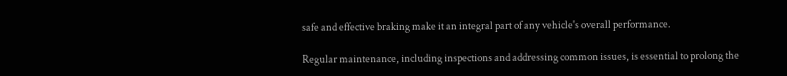safe and effective braking make it an integral part of any vehicle's overall performance.

Regular maintenance, including inspections and addressing common issues, is essential to prolong the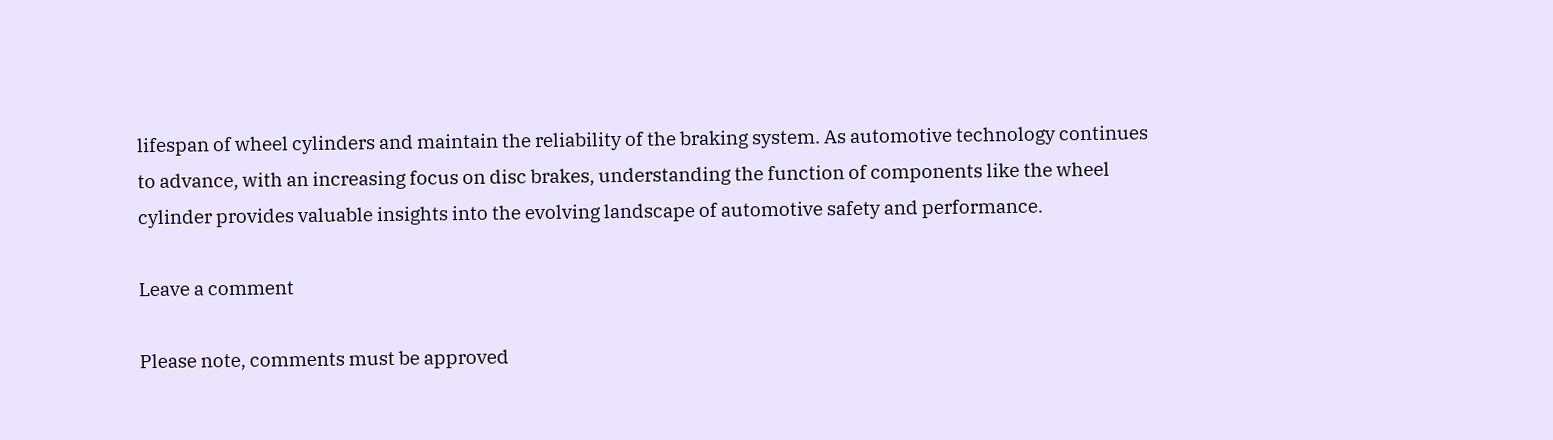lifespan of wheel cylinders and maintain the reliability of the braking system. As automotive technology continues to advance, with an increasing focus on disc brakes, understanding the function of components like the wheel cylinder provides valuable insights into the evolving landscape of automotive safety and performance.

Leave a comment

Please note, comments must be approved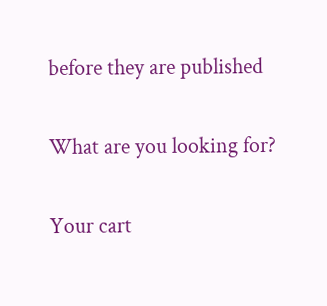before they are published

What are you looking for?

Your cart